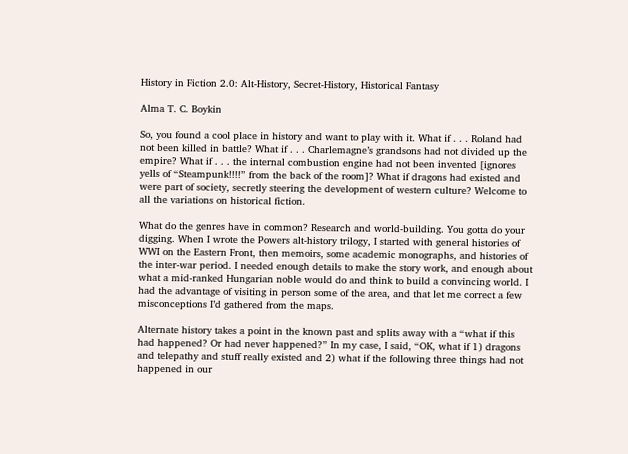History in Fiction 2.0: Alt-History, Secret-History, Historical Fantasy

Alma T. C. Boykin

So, you found a cool place in history and want to play with it. What if . . . Roland had not been killed in battle? What if . . . Charlemagne’s grandsons had not divided up the empire? What if . . . the internal combustion engine had not been invented [ignores yells of “Steampunk!!!!” from the back of the room]? What if dragons had existed and were part of society, secretly steering the development of western culture? Welcome to all the variations on historical fiction.

What do the genres have in common? Research and world-building. You gotta do your digging. When I wrote the Powers alt-history trilogy, I started with general histories of WWI on the Eastern Front, then memoirs, some academic monographs, and histories of the inter-war period. I needed enough details to make the story work, and enough about what a mid-ranked Hungarian noble would do and think to build a convincing world. I had the advantage of visiting in person some of the area, and that let me correct a few misconceptions I’d gathered from the maps.

Alternate history takes a point in the known past and splits away with a “what if this had happened? Or had never happened?” In my case, I said, “OK, what if 1) dragons and telepathy and stuff really existed and 2) what if the following three things had not happened in our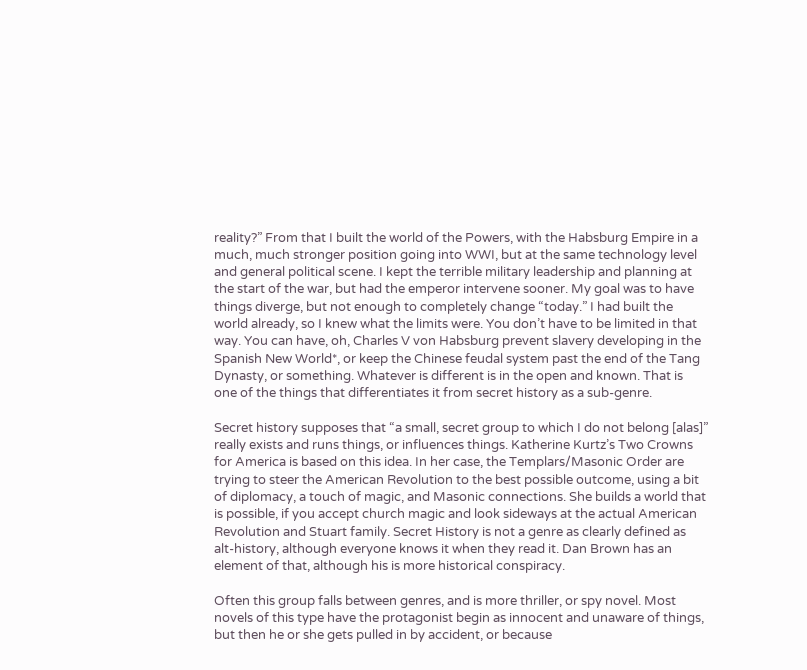reality?” From that I built the world of the Powers, with the Habsburg Empire in a much, much stronger position going into WWI, but at the same technology level and general political scene. I kept the terrible military leadership and planning at the start of the war, but had the emperor intervene sooner. My goal was to have things diverge, but not enough to completely change “today.” I had built the world already, so I knew what the limits were. You don’t have to be limited in that way. You can have, oh, Charles V von Habsburg prevent slavery developing in the Spanish New World*, or keep the Chinese feudal system past the end of the Tang Dynasty, or something. Whatever is different is in the open and known. That is one of the things that differentiates it from secret history as a sub-genre.

Secret history supposes that “a small, secret group to which I do not belong [alas]” really exists and runs things, or influences things. Katherine Kurtz’s Two Crowns for America is based on this idea. In her case, the Templars/Masonic Order are trying to steer the American Revolution to the best possible outcome, using a bit of diplomacy, a touch of magic, and Masonic connections. She builds a world that is possible, if you accept church magic and look sideways at the actual American Revolution and Stuart family. Secret History is not a genre as clearly defined as alt-history, although everyone knows it when they read it. Dan Brown has an element of that, although his is more historical conspiracy.

Often this group falls between genres, and is more thriller, or spy novel. Most novels of this type have the protagonist begin as innocent and unaware of things, but then he or she gets pulled in by accident, or because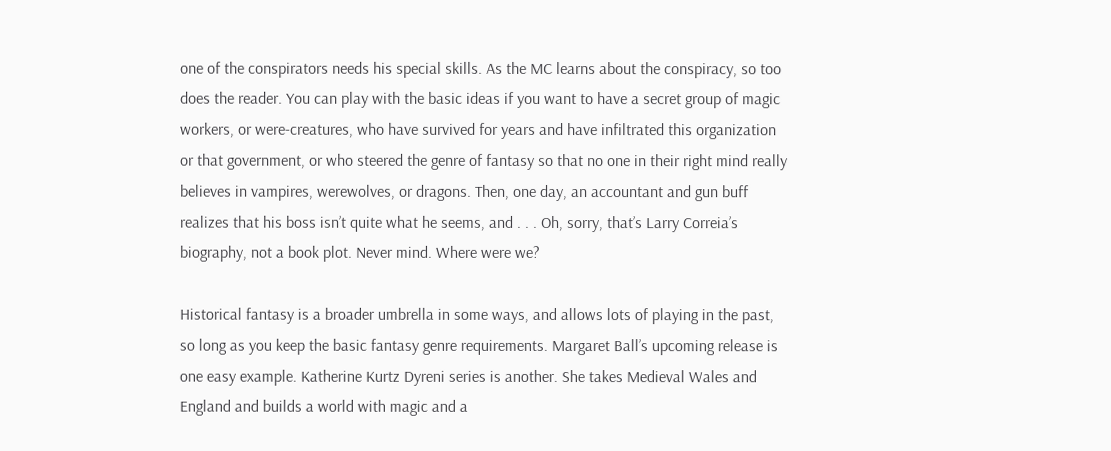one of the conspirators needs his special skills. As the MC learns about the conspiracy, so too does the reader. You can play with the basic ideas if you want to have a secret group of magic workers, or were-creatures, who have survived for years and have infiltrated this organization or that government, or who steered the genre of fantasy so that no one in their right mind really believes in vampires, werewolves, or dragons. Then, one day, an accountant and gun buff realizes that his boss isn’t quite what he seems, and . . . Oh, sorry, that’s Larry Correia’s biography, not a book plot. Never mind. Where were we?

Historical fantasy is a broader umbrella in some ways, and allows lots of playing in the past, so long as you keep the basic fantasy genre requirements. Margaret Ball’s upcoming release is one easy example. Katherine Kurtz Dyreni series is another. She takes Medieval Wales and England and builds a world with magic and a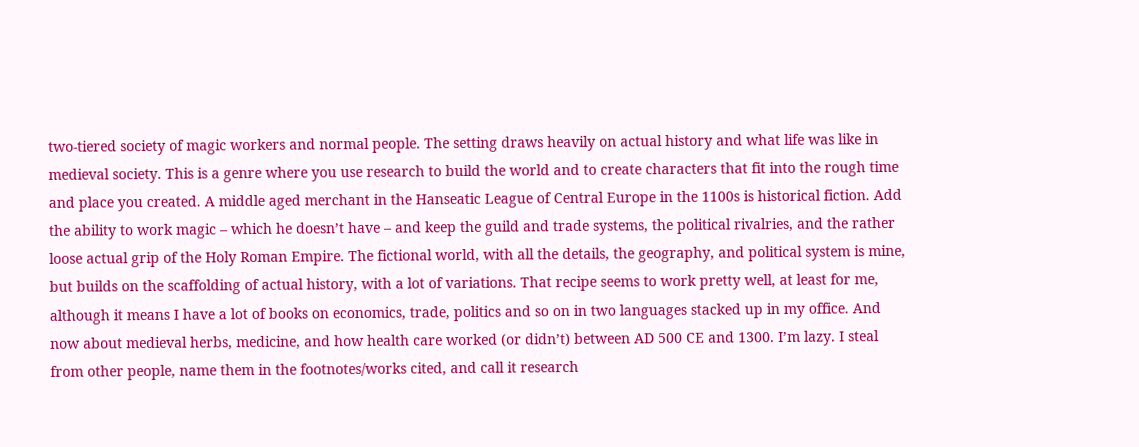two-tiered society of magic workers and normal people. The setting draws heavily on actual history and what life was like in medieval society. This is a genre where you use research to build the world and to create characters that fit into the rough time and place you created. A middle aged merchant in the Hanseatic League of Central Europe in the 1100s is historical fiction. Add the ability to work magic – which he doesn’t have – and keep the guild and trade systems, the political rivalries, and the rather loose actual grip of the Holy Roman Empire. The fictional world, with all the details, the geography, and political system is mine, but builds on the scaffolding of actual history, with a lot of variations. That recipe seems to work pretty well, at least for me, although it means I have a lot of books on economics, trade, politics and so on in two languages stacked up in my office. And now about medieval herbs, medicine, and how health care worked (or didn’t) between AD 500 CE and 1300. I’m lazy. I steal from other people, name them in the footnotes/works cited, and call it research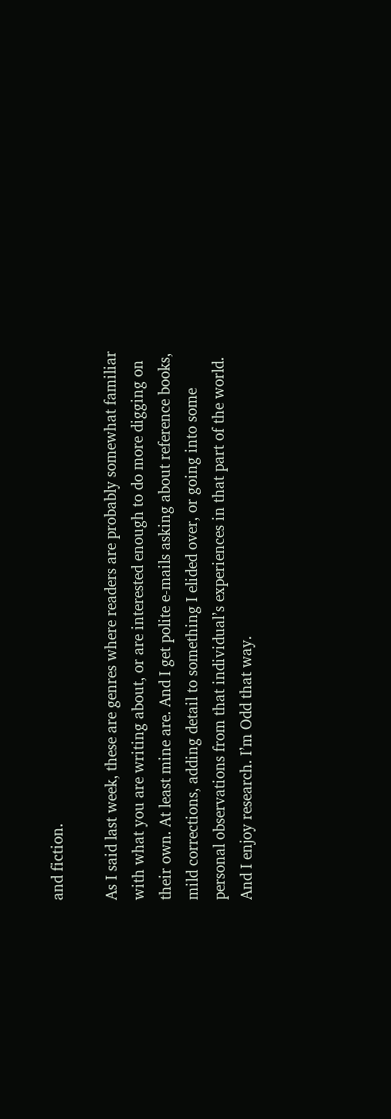and fiction.

As I said last week, these are genres where readers are probably somewhat familiar with what you are writing about, or are interested enough to do more digging on their own. At least mine are. And I get polite e-mails asking about reference books, mild corrections, adding detail to something I elided over, or going into some personal observations from that individual’s experiences in that part of the world. And I enjoy research. I’m Odd that way.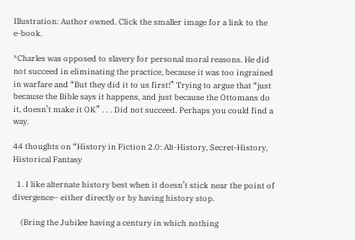Illustration: Author owned. Click the smaller image for a link to the e-book.

*Charles was opposed to slavery for personal moral reasons. He did not succeed in eliminating the practice, because it was too ingrained in warfare and “But they did it to us first!” Trying to argue that “just because the Bible says it happens, and just because the Ottomans do it, doesn’t make it OK” . . . Did not succeed. Perhaps you could find a way.

44 thoughts on “History in Fiction 2.0: Alt-History, Secret-History, Historical Fantasy

  1. I like alternate history best when it doesn’t stick near the point of divergence– either directly or by having history stop.

    (Bring the Jubilee having a century in which nothing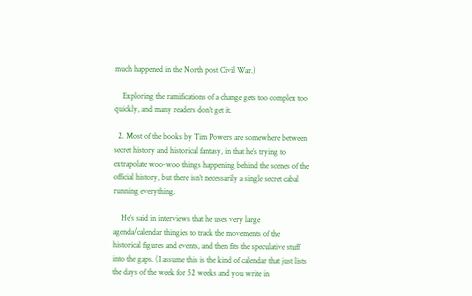much happened in the North post Civil War.)

    Exploring the ramifications of a change gets too complex too quickly, and many readers don’t get it.

  2. Most of the books by Tim Powers are somewhere between secret history and historical fantasy, in that he’s trying to extrapolate woo-woo things happening behind the scenes of the official history, but there isn’t necessarily a single secret cabal running everything.

    He’s said in interviews that he uses very large agenda/calendar thingies to track the movements of the historical figures and events, and then fits the speculative stuff into the gaps. (I assume this is the kind of calendar that just lists the days of the week for 52 weeks and you write in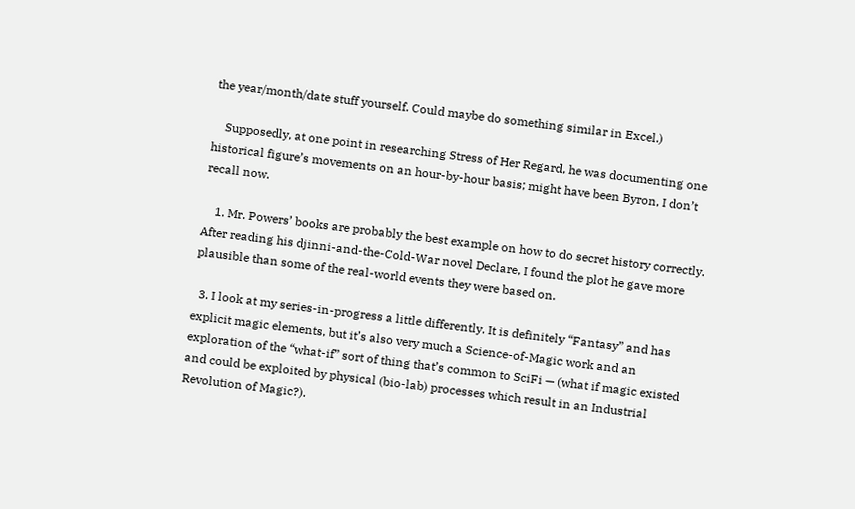the year/month/date stuff yourself. Could maybe do something similar in Excel.)

    Supposedly, at one point in researching Stress of Her Regard, he was documenting one historical figure’s movements on an hour-by-hour basis; might have been Byron, I don’t recall now.

    1. Mr. Powers’ books are probably the best example on how to do secret history correctly. After reading his djinni-and-the-Cold-War novel Declare, I found the plot he gave more plausible than some of the real-world events they were based on.

  3. I look at my series-in-progress a little differently. It is definitely “Fantasy” and has explicit magic elements, but it’s also very much a Science-of-Magic work and an exploration of the “what-if” sort of thing that’s common to SciFi — (what if magic existed and could be exploited by physical (bio-lab) processes which result in an Industrial Revolution of Magic?).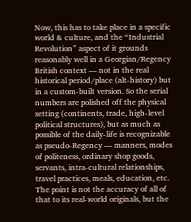Now, this has to take place in a specific world & culture, and the “Industrial Revolution” aspect of it grounds reasonably well in a Georgian/Regency British context — not in the real historical period/place (alt-history) but in a custom-built version. So the serial numbers are polished off the physical setting (continents, trade, high-level political structures), but as much as possible of the daily-life is recognizable as pseudo-Regency — manners, modes of politeness, ordinary shop goods, servants, intra-cultural relationships, travel practices, meals, education, etc. The point is not the accuracy of all of that to its real-world originals, but the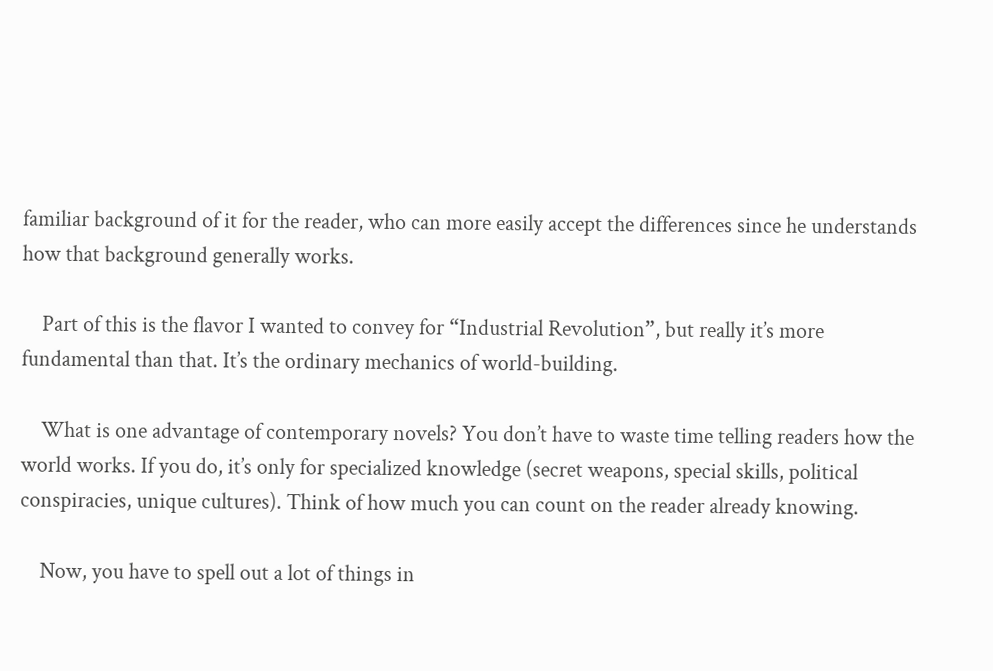familiar background of it for the reader, who can more easily accept the differences since he understands how that background generally works.

    Part of this is the flavor I wanted to convey for “Industrial Revolution”, but really it’s more fundamental than that. It’s the ordinary mechanics of world-building.

    What is one advantage of contemporary novels? You don’t have to waste time telling readers how the world works. If you do, it’s only for specialized knowledge (secret weapons, special skills, political conspiracies, unique cultures). Think of how much you can count on the reader already knowing.

    Now, you have to spell out a lot of things in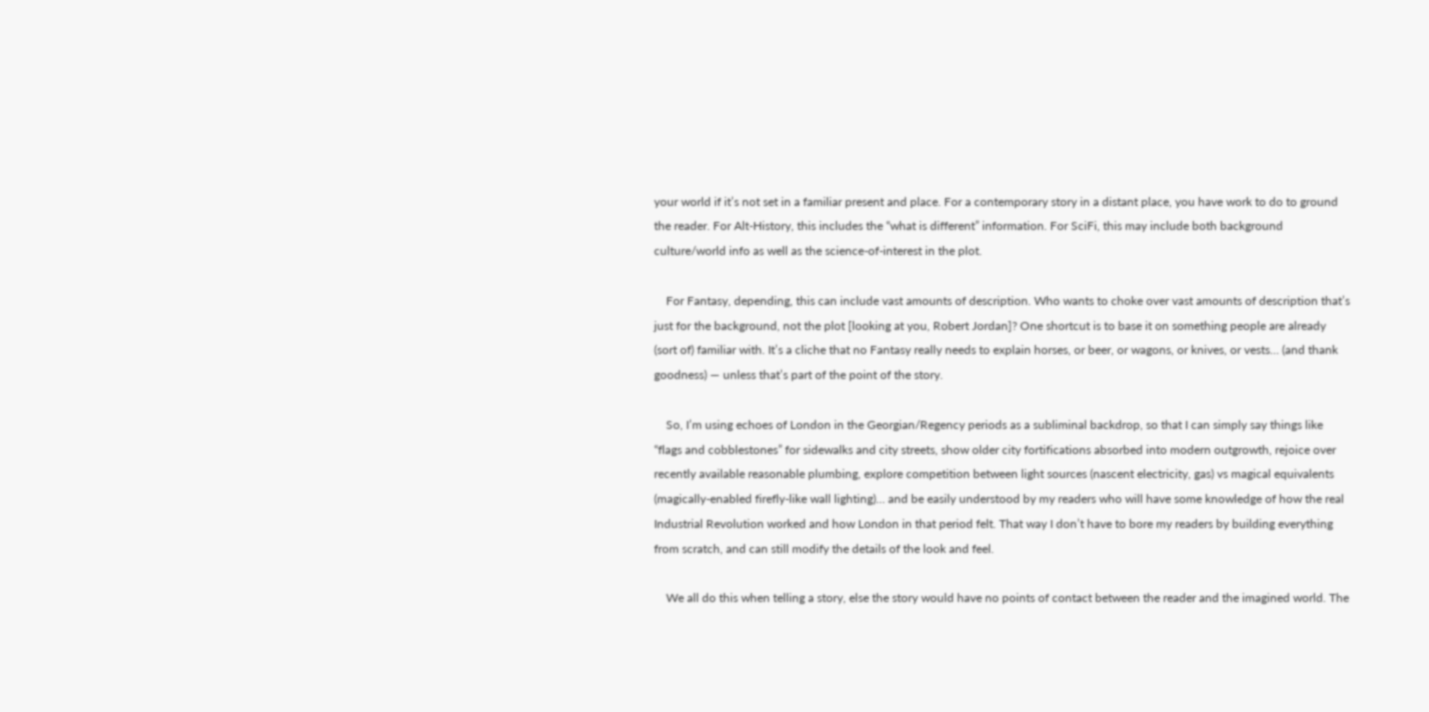your world if it’s not set in a familiar present and place. For a contemporary story in a distant place, you have work to do to ground the reader. For Alt-History, this includes the “what is different” information. For SciFi, this may include both background culture/world info as well as the science-of-interest in the plot.

    For Fantasy, depending, this can include vast amounts of description. Who wants to choke over vast amounts of description that’s just for the background, not the plot [looking at you, Robert Jordan]? One shortcut is to base it on something people are already (sort of) familiar with. It’s a cliche that no Fantasy really needs to explain horses, or beer, or wagons, or knives, or vests… (and thank goodness) — unless that’s part of the point of the story.

    So, I’m using echoes of London in the Georgian/Regency periods as a subliminal backdrop, so that I can simply say things like “flags and cobblestones” for sidewalks and city streets, show older city fortifications absorbed into modern outgrowth, rejoice over recently available reasonable plumbing, explore competition between light sources (nascent electricity, gas) vs magical equivalents (magically-enabled firefly-like wall lighting)… and be easily understood by my readers who will have some knowledge of how the real Industrial Revolution worked and how London in that period felt. That way I don’t have to bore my readers by building everything from scratch, and can still modify the details of the look and feel.

    We all do this when telling a story, else the story would have no points of contact between the reader and the imagined world. The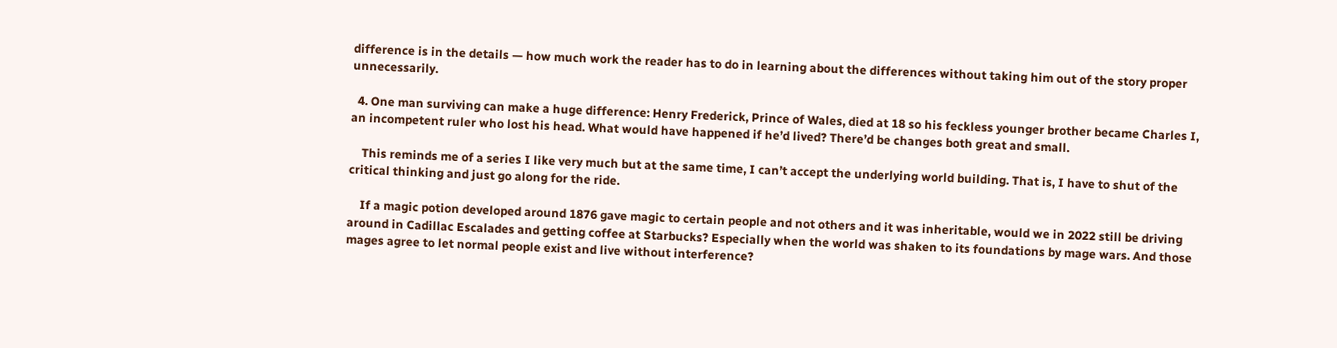difference is in the details — how much work the reader has to do in learning about the differences without taking him out of the story proper unnecessarily.

  4. One man surviving can make a huge difference: Henry Frederick, Prince of Wales, died at 18 so his feckless younger brother became Charles I, an incompetent ruler who lost his head. What would have happened if he’d lived? There’d be changes both great and small.

    This reminds me of a series I like very much but at the same time, I can’t accept the underlying world building. That is, I have to shut of the critical thinking and just go along for the ride.

    If a magic potion developed around 1876 gave magic to certain people and not others and it was inheritable, would we in 2022 still be driving around in Cadillac Escalades and getting coffee at Starbucks? Especially when the world was shaken to its foundations by mage wars. And those mages agree to let normal people exist and live without interference?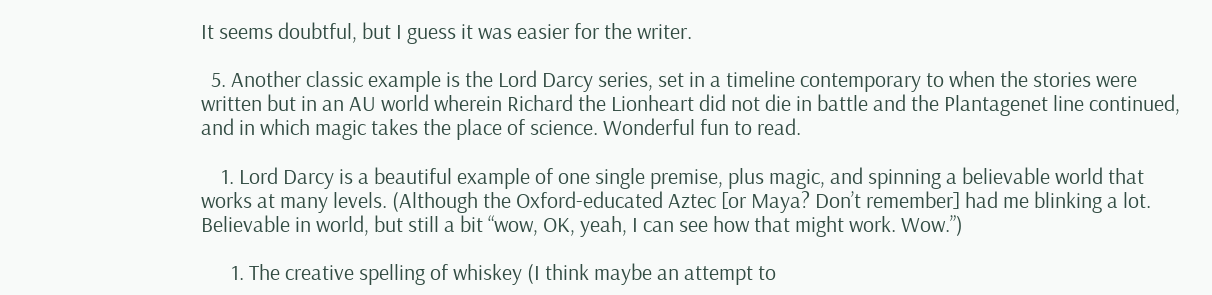It seems doubtful, but I guess it was easier for the writer.

  5. Another classic example is the Lord Darcy series, set in a timeline contemporary to when the stories were written but in an AU world wherein Richard the Lionheart did not die in battle and the Plantagenet line continued, and in which magic takes the place of science. Wonderful fun to read.

    1. Lord Darcy is a beautiful example of one single premise, plus magic, and spinning a believable world that works at many levels. (Although the Oxford-educated Aztec [or Maya? Don’t remember] had me blinking a lot. Believable in world, but still a bit “wow, OK, yeah, I can see how that might work. Wow.”)

      1. The creative spelling of whiskey (I think maybe an attempt to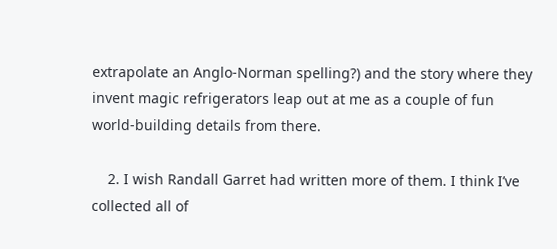extrapolate an Anglo-Norman spelling?) and the story where they invent magic refrigerators leap out at me as a couple of fun world-building details from there.

    2. I wish Randall Garret had written more of them. I think I’ve collected all of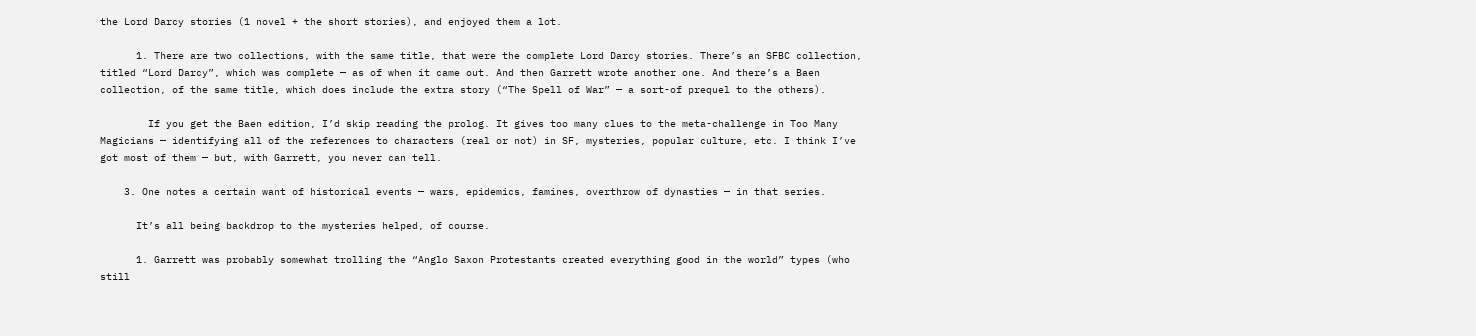the Lord Darcy stories (1 novel + the short stories), and enjoyed them a lot.

      1. There are two collections, with the same title, that were the complete Lord Darcy stories. There’s an SFBC collection, titled “Lord Darcy”, which was complete — as of when it came out. And then Garrett wrote another one. And there’s a Baen collection, of the same title, which does include the extra story (“The Spell of War” — a sort-of prequel to the others).

        If you get the Baen edition, I’d skip reading the prolog. It gives too many clues to the meta-challenge in Too Many Magicians — identifying all of the references to characters (real or not) in SF, mysteries, popular culture, etc. I think I’ve got most of them — but, with Garrett, you never can tell.

    3. One notes a certain want of historical events — wars, epidemics, famines, overthrow of dynasties — in that series.

      It’s all being backdrop to the mysteries helped, of course.

      1. Garrett was probably somewhat trolling the “Anglo Saxon Protestants created everything good in the world” types (who still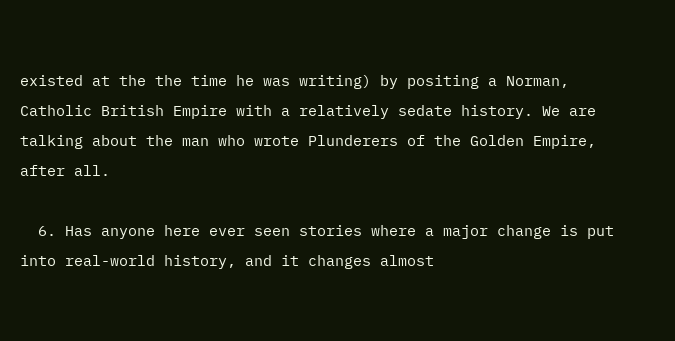existed at the the time he was writing) by positing a Norman, Catholic British Empire with a relatively sedate history. We are talking about the man who wrote Plunderers of the Golden Empire, after all.

  6. Has anyone here ever seen stories where a major change is put into real-world history, and it changes almost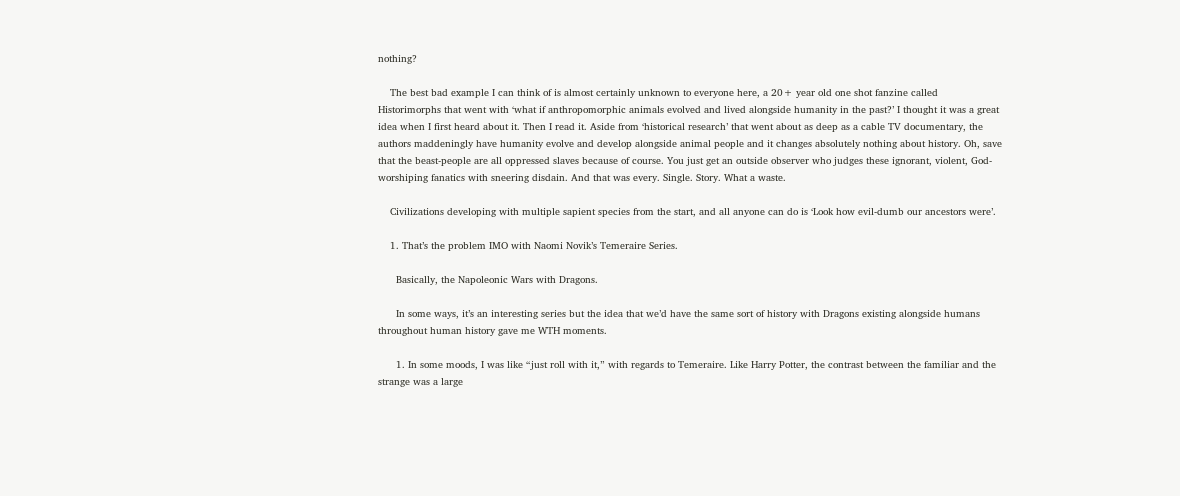nothing?

    The best bad example I can think of is almost certainly unknown to everyone here, a 20+ year old one shot fanzine called Historimorphs that went with ‘what if anthropomorphic animals evolved and lived alongside humanity in the past?’ I thought it was a great idea when I first heard about it. Then I read it. Aside from ‘historical research’ that went about as deep as a cable TV documentary, the authors maddeningly have humanity evolve and develop alongside animal people and it changes absolutely nothing about history. Oh, save that the beast-people are all oppressed slaves because of course. You just get an outside observer who judges these ignorant, violent, God-worshiping fanatics with sneering disdain. And that was every. Single. Story. What a waste.

    Civilizations developing with multiple sapient species from the start, and all anyone can do is ‘Look how evil-dumb our ancestors were’.

    1. That’s the problem IMO with Naomi Novik’s Temeraire Series.

      Basically, the Napoleonic Wars with Dragons.

      In some ways, it’s an interesting series but the idea that we’d have the same sort of history with Dragons existing alongside humans throughout human history gave me WTH moments.

      1. In some moods, I was like “just roll with it,” with regards to Temeraire. Like Harry Potter, the contrast between the familiar and the strange was a large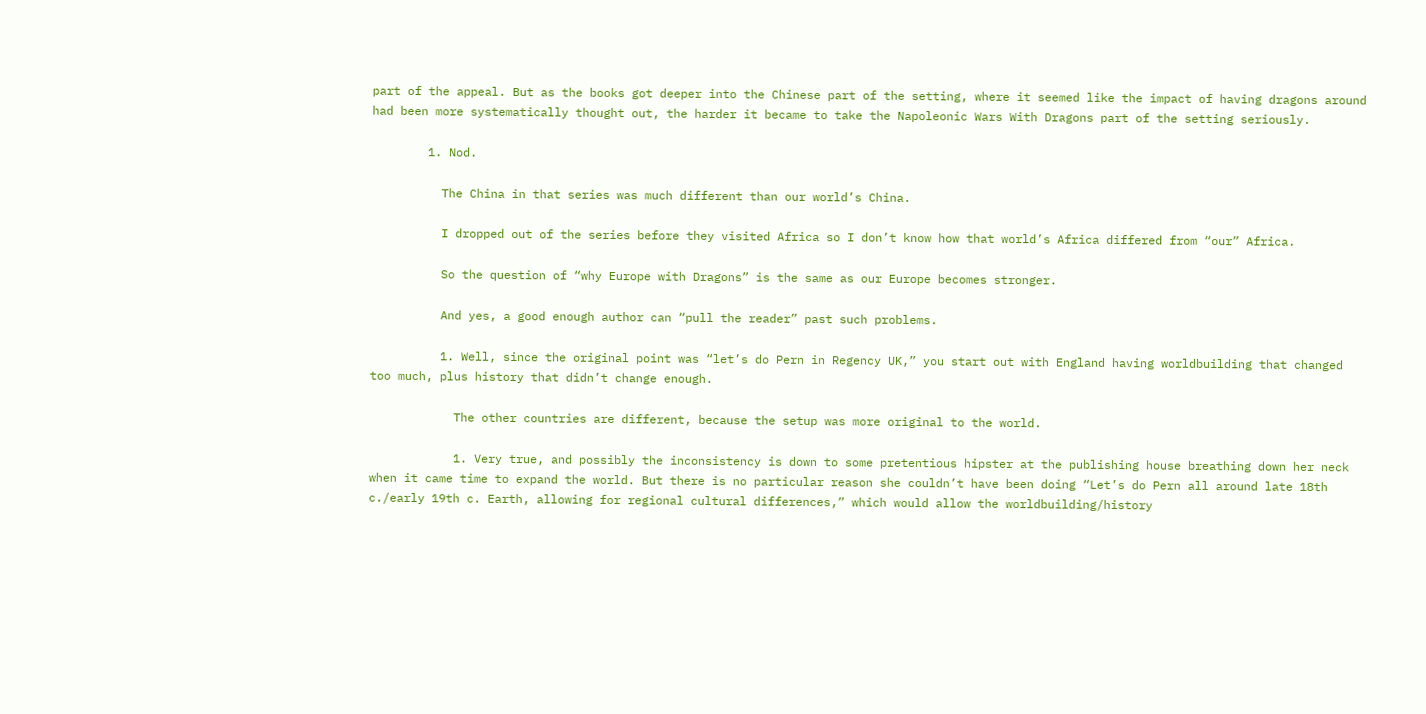part of the appeal. But as the books got deeper into the Chinese part of the setting, where it seemed like the impact of having dragons around had been more systematically thought out, the harder it became to take the Napoleonic Wars With Dragons part of the setting seriously.

        1. Nod.

          The China in that series was much different than our world’s China.

          I dropped out of the series before they visited Africa so I don’t know how that world’s Africa differed from “our” Africa.

          So the question of “why Europe with Dragons” is the same as our Europe becomes stronger.

          And yes, a good enough author can “pull the reader” past such problems.

          1. Well, since the original point was “let’s do Pern in Regency UK,” you start out with England having worldbuilding that changed too much, plus history that didn’t change enough.

            The other countries are different, because the setup was more original to the world.

            1. Very true, and possibly the inconsistency is down to some pretentious hipster at the publishing house breathing down her neck when it came time to expand the world. But there is no particular reason she couldn’t have been doing “Let’s do Pern all around late 18th c./early 19th c. Earth, allowing for regional cultural differences,” which would allow the worldbuilding/history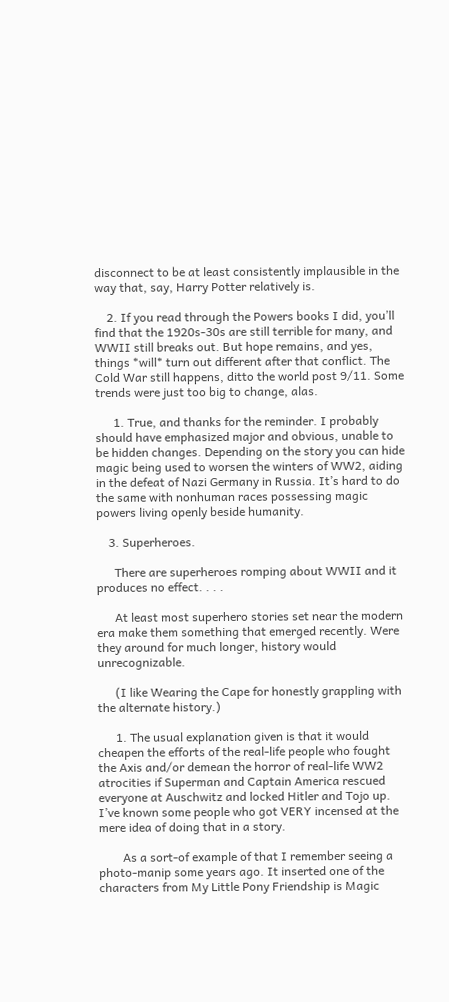disconnect to be at least consistently implausible in the way that, say, Harry Potter relatively is.

    2. If you read through the Powers books I did, you’ll find that the 1920s-30s are still terrible for many, and WWII still breaks out. But hope remains, and yes, things *will* turn out different after that conflict. The Cold War still happens, ditto the world post 9/11. Some trends were just too big to change, alas.

      1. True, and thanks for the reminder. I probably should have emphasized major and obvious, unable to be hidden changes. Depending on the story you can hide magic being used to worsen the winters of WW2, aiding in the defeat of Nazi Germany in Russia. It’s hard to do the same with nonhuman races possessing magic powers living openly beside humanity.

    3. Superheroes.

      There are superheroes romping about WWII and it produces no effect. . . .

      At least most superhero stories set near the modern era make them something that emerged recently. Were they around for much longer, history would unrecognizable.

      (I like Wearing the Cape for honestly grappling with the alternate history.)

      1. The usual explanation given is that it would cheapen the efforts of the real-life people who fought the Axis and/or demean the horror of real-life WW2 atrocities if Superman and Captain America rescued everyone at Auschwitz and locked Hitler and Tojo up. I’ve known some people who got VERY incensed at the mere idea of doing that in a story.

        As a sort-of example of that I remember seeing a photo-manip some years ago. It inserted one of the characters from My Little Pony Friendship is Magic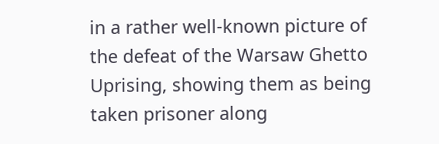in a rather well-known picture of the defeat of the Warsaw Ghetto Uprising, showing them as being taken prisoner along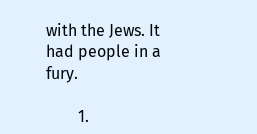with the Jews. It had people in a fury.

        1.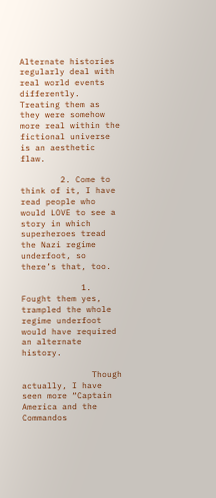Alternate histories regularly deal with real world events differently. Treating them as they were somehow more real within the fictional universe is an aesthetic flaw.

        2. Come to think of it, I have read people who would LOVE to see a story in which superheroes tread the Nazi regime underfoot, so there’s that, too.

            1. Fought them yes, trampled the whole regime underfoot would have required an alternate history.

              Though actually, I have seen more “Captain America and the Commandos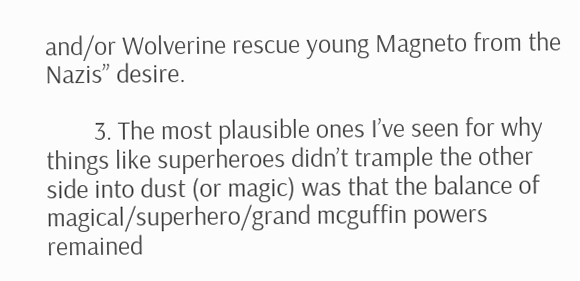and/or Wolverine rescue young Magneto from the Nazis” desire.

        3. The most plausible ones I’ve seen for why things like superheroes didn’t trample the other side into dust (or magic) was that the balance of magical/superhero/grand mcguffin powers remained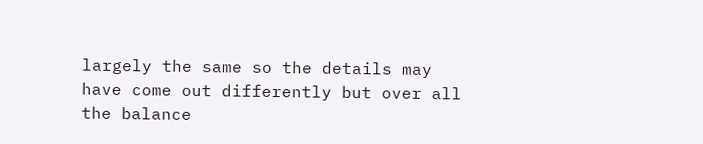largely the same so the details may have come out differently but over all the balance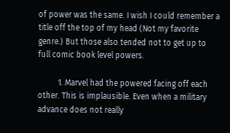of power was the same. I wish I could remember a title off the top of my head (Not my favorite genre.) But those also tended not to get up to full comic book level powers.

          1. Marvel had the powered facing off each other. This is implausible. Even when a military advance does not really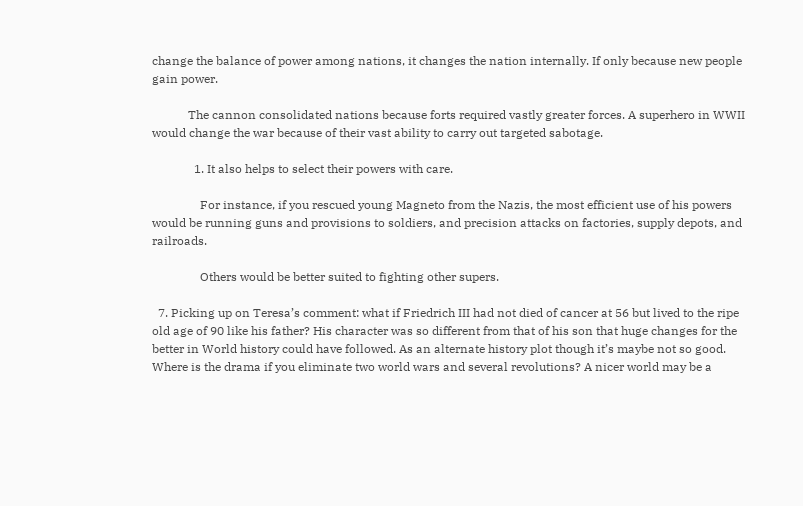change the balance of power among nations, it changes the nation internally. If only because new people gain power.

            The cannon consolidated nations because forts required vastly greater forces. A superhero in WWII would change the war because of their vast ability to carry out targeted sabotage.

              1. It also helps to select their powers with care.

                For instance, if you rescued young Magneto from the Nazis, the most efficient use of his powers would be running guns and provisions to soldiers, and precision attacks on factories, supply depots, and railroads.

                Others would be better suited to fighting other supers.

  7. Picking up on Teresa’s comment: what if Friedrich III had not died of cancer at 56 but lived to the ripe old age of 90 like his father? His character was so different from that of his son that huge changes for the better in World history could have followed. As an alternate history plot though it’s maybe not so good. Where is the drama if you eliminate two world wars and several revolutions? A nicer world may be a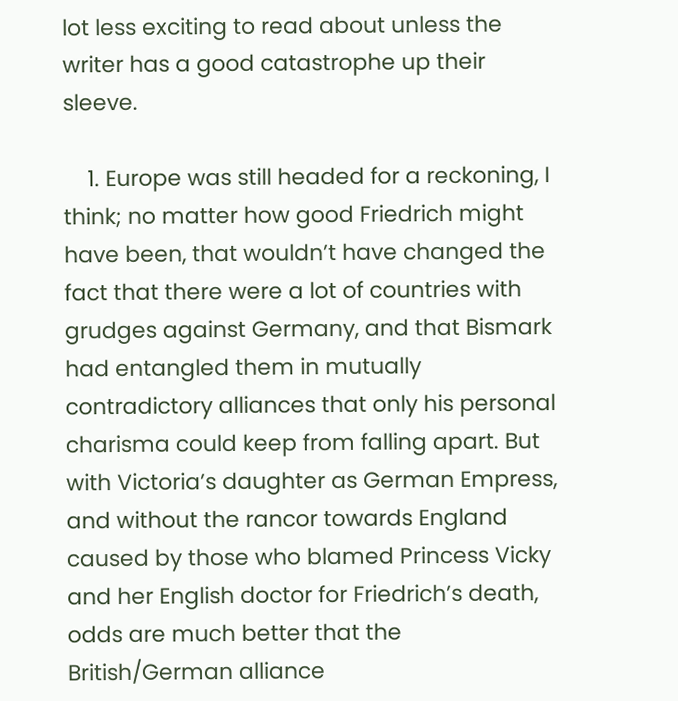lot less exciting to read about unless the writer has a good catastrophe up their sleeve.

    1. Europe was still headed for a reckoning, I think; no matter how good Friedrich might have been, that wouldn’t have changed the fact that there were a lot of countries with grudges against Germany, and that Bismark had entangled them in mutually contradictory alliances that only his personal charisma could keep from falling apart. But with Victoria’s daughter as German Empress, and without the rancor towards England caused by those who blamed Princess Vicky and her English doctor for Friedrich’s death, odds are much better that the British/German alliance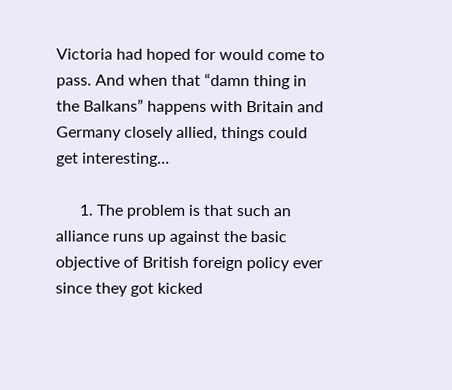Victoria had hoped for would come to pass. And when that “damn thing in the Balkans” happens with Britain and Germany closely allied, things could get interesting…

      1. The problem is that such an alliance runs up against the basic objective of British foreign policy ever since they got kicked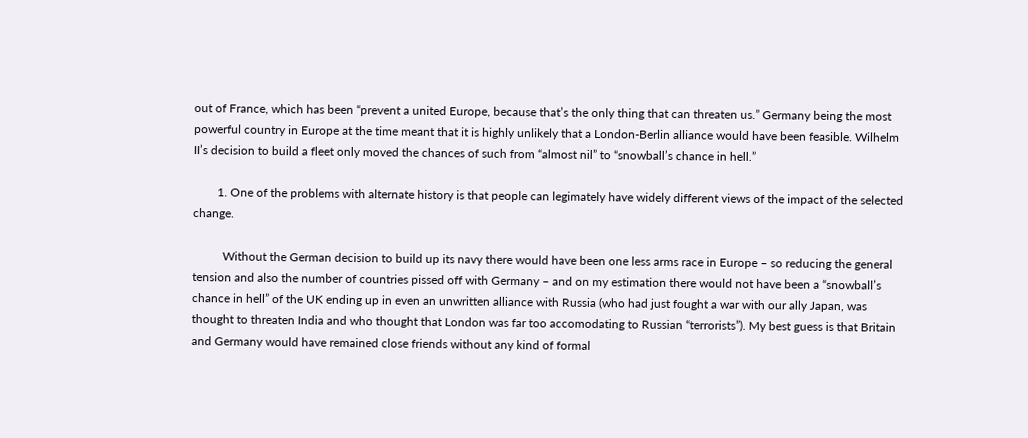out of France, which has been “prevent a united Europe, because that’s the only thing that can threaten us.” Germany being the most powerful country in Europe at the time meant that it is highly unlikely that a London-Berlin alliance would have been feasible. Wilhelm II’s decision to build a fleet only moved the chances of such from “almost nil” to “snowball’s chance in hell.”

        1. One of the problems with alternate history is that people can legimately have widely different views of the impact of the selected change.

          Without the German decision to build up its navy there would have been one less arms race in Europe – so reducing the general tension and also the number of countries pissed off with Germany – and on my estimation there would not have been a “snowball’s chance in hell” of the UK ending up in even an unwritten alliance with Russia (who had just fought a war with our ally Japan, was thought to threaten India and who thought that London was far too accomodating to Russian “terrorists”). My best guess is that Britain and Germany would have remained close friends without any kind of formal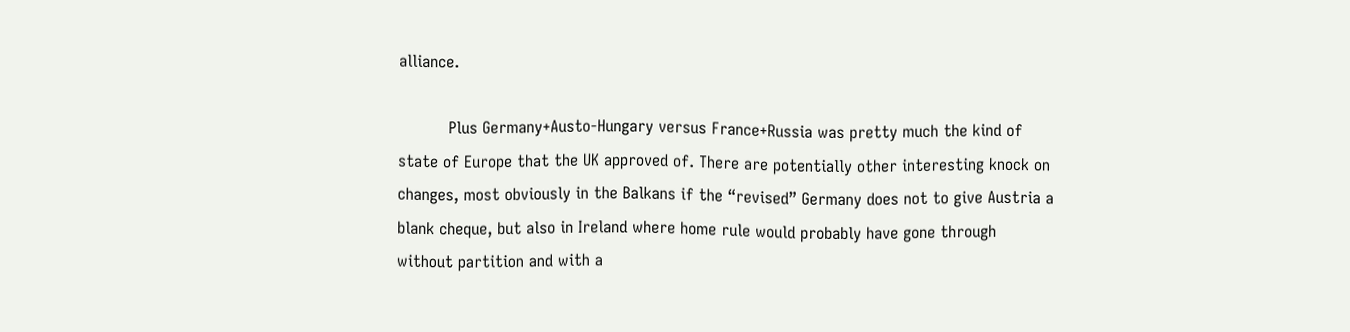alliance.

          Plus Germany+Austo-Hungary versus France+Russia was pretty much the kind of state of Europe that the UK approved of. There are potentially other interesting knock on changes, most obviously in the Balkans if the “revised” Germany does not to give Austria a blank cheque, but also in Ireland where home rule would probably have gone through without partition and with a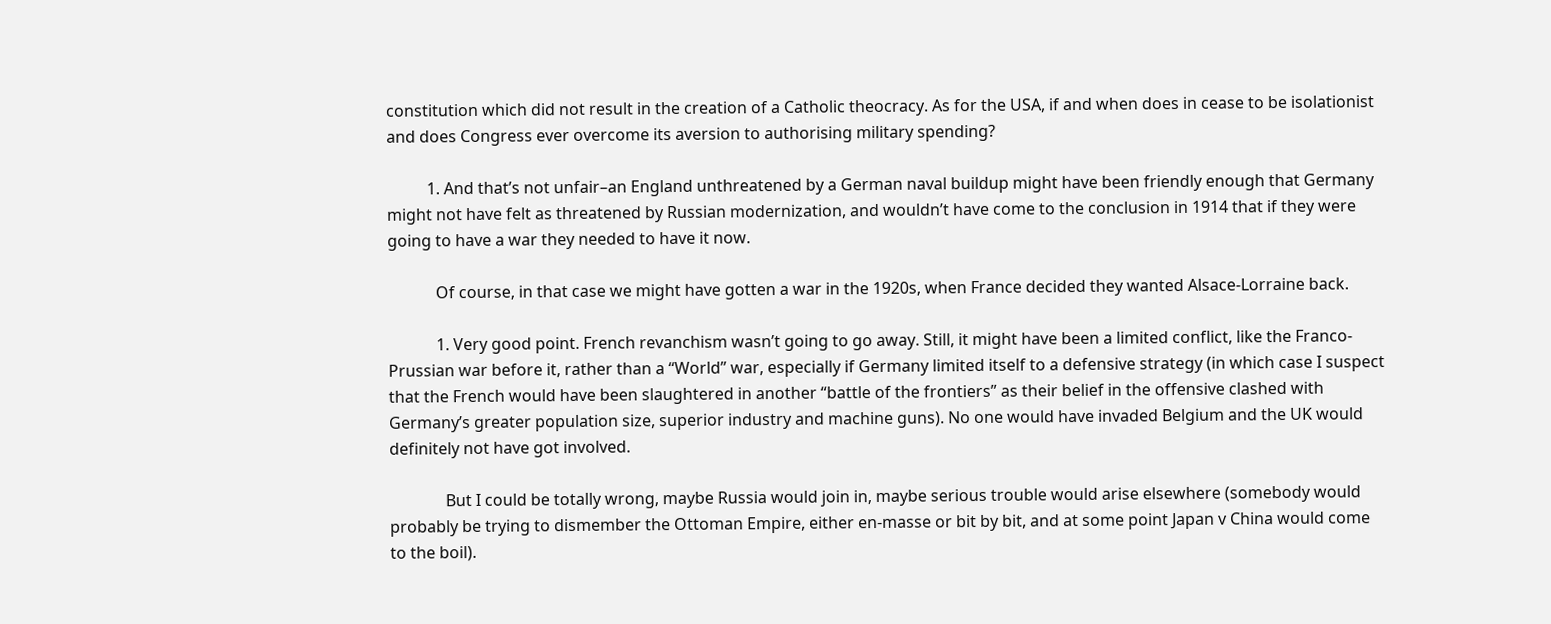constitution which did not result in the creation of a Catholic theocracy. As for the USA, if and when does in cease to be isolationist and does Congress ever overcome its aversion to authorising military spending?

          1. And that’s not unfair–an England unthreatened by a German naval buildup might have been friendly enough that Germany might not have felt as threatened by Russian modernization, and wouldn’t have come to the conclusion in 1914 that if they were going to have a war they needed to have it now.

            Of course, in that case we might have gotten a war in the 1920s, when France decided they wanted Alsace-Lorraine back.

            1. Very good point. French revanchism wasn’t going to go away. Still, it might have been a limited conflict, like the Franco-Prussian war before it, rather than a “World” war, especially if Germany limited itself to a defensive strategy (in which case I suspect that the French would have been slaughtered in another “battle of the frontiers” as their belief in the offensive clashed with Germany’s greater population size, superior industry and machine guns). No one would have invaded Belgium and the UK would definitely not have got involved.

              But I could be totally wrong, maybe Russia would join in, maybe serious trouble would arise elsewhere (somebody would probably be trying to dismember the Ottoman Empire, either en-masse or bit by bit, and at some point Japan v China would come to the boil).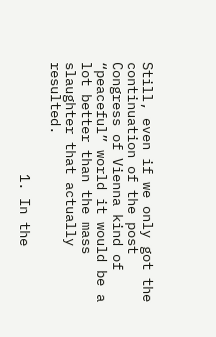Still, even if we only got the continuation of the post Congress of Vienna kind of “peaceful” world it would be a lot better than the mass slaughter that actually resulted.

              1. In the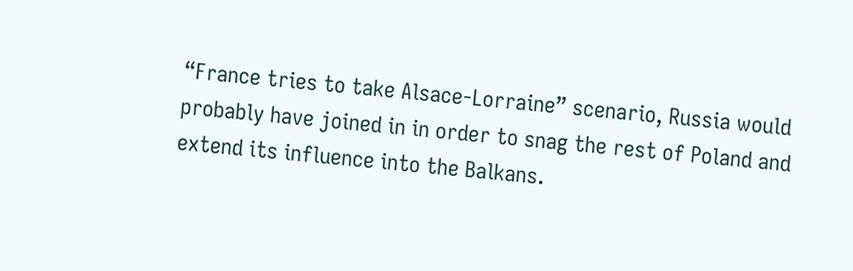“France tries to take Alsace-Lorraine” scenario, Russia would probably have joined in in order to snag the rest of Poland and extend its influence into the Balkans.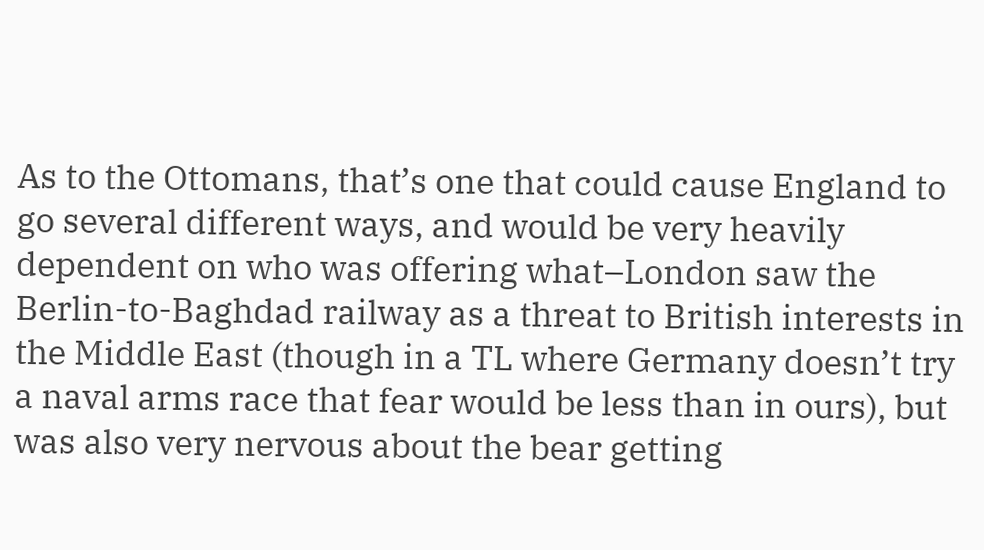As to the Ottomans, that’s one that could cause England to go several different ways, and would be very heavily dependent on who was offering what–London saw the Berlin-to-Baghdad railway as a threat to British interests in the Middle East (though in a TL where Germany doesn’t try a naval arms race that fear would be less than in ours), but was also very nervous about the bear getting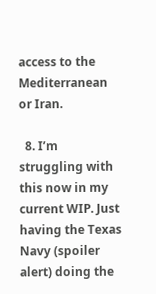access to the Mediterranean or Iran.

  8. I’m struggling with this now in my current WIP. Just having the Texas Navy (spoiler alert) doing the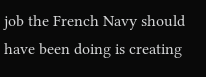job the French Navy should have been doing is creating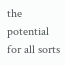the potential for all sorts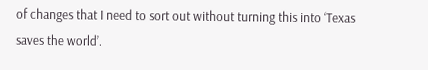of changes that I need to sort out without turning this into ‘Texas saves the world’.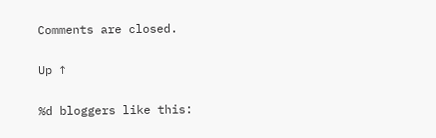Comments are closed.

Up ↑

%d bloggers like this: